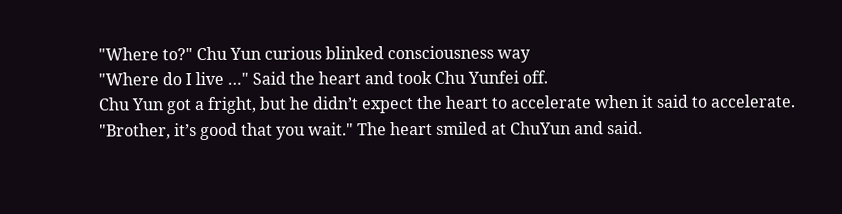"Where to?" Chu Yun curious blinked consciousness way
"Where do I live …" Said the heart and took Chu Yunfei off.
Chu Yun got a fright, but he didn’t expect the heart to accelerate when it said to accelerate.
"Brother, it’s good that you wait." The heart smiled at ChuYun and said.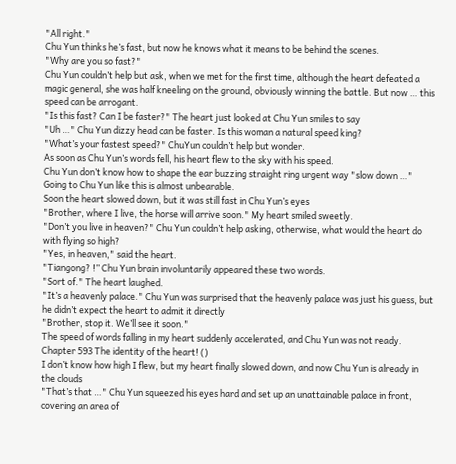"All right."
Chu Yun thinks he’s fast, but now he knows what it means to be behind the scenes.
"Why are you so fast?"
Chu Yun couldn’t help but ask, when we met for the first time, although the heart defeated a magic general, she was half kneeling on the ground, obviously winning the battle. But now … this speed can be arrogant.
"Is this fast? Can I be faster?" The heart just looked at Chu Yun smiles to say
"Uh …" Chu Yun dizzy head can be faster. Is this woman a natural speed king?
"What’s your fastest speed?" ChuYun couldn’t help but wonder.
As soon as Chu Yun’s words fell, his heart flew to the sky with his speed.
Chu Yun don’t know how to shape the ear buzzing straight ring urgent way "slow down …"
Going to Chu Yun like this is almost unbearable.
Soon the heart slowed down, but it was still fast in Chu Yun’s eyes
"Brother, where I live, the horse will arrive soon." My heart smiled sweetly.
"Don’t you live in heaven?" Chu Yun couldn’t help asking, otherwise, what would the heart do with flying so high?
"Yes, in heaven," said the heart.
"Tiangong? !” Chu Yun brain involuntarily appeared these two words.
"Sort of." The heart laughed.
"It’s a heavenly palace." Chu Yun was surprised that the heavenly palace was just his guess, but he didn’t expect the heart to admit it directly
"Brother, stop it. We’ll see it soon."
The speed of words falling in my heart suddenly accelerated, and Chu Yun was not ready.
Chapter 593 The identity of the heart! ()
I don’t know how high I flew, but my heart finally slowed down, and now Chu Yun is already in the clouds
"That’s that …" Chu Yun squeezed his eyes hard and set up an unattainable palace in front, covering an area of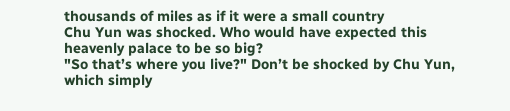thousands of miles as if it were a small country
Chu Yun was shocked. Who would have expected this heavenly palace to be so big?
"So that’s where you live?" Don’t be shocked by Chu Yun, which simply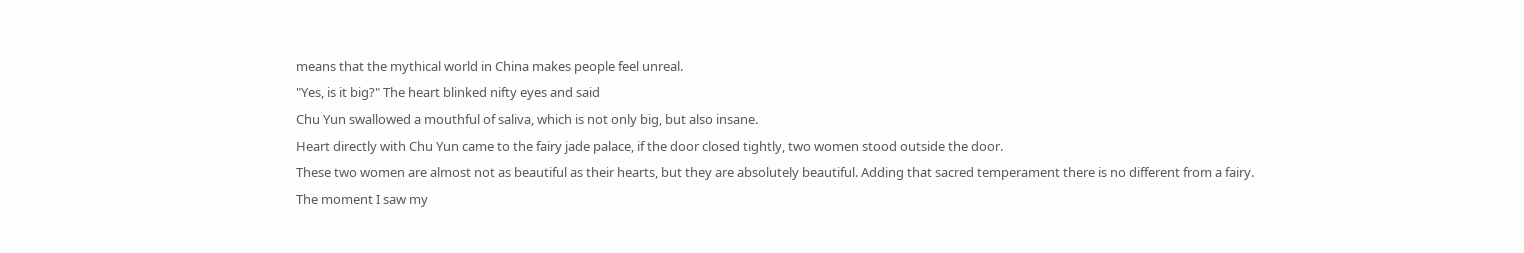means that the mythical world in China makes people feel unreal.
"Yes, is it big?" The heart blinked nifty eyes and said
Chu Yun swallowed a mouthful of saliva, which is not only big, but also insane.
Heart directly with Chu Yun came to the fairy jade palace, if the door closed tightly, two women stood outside the door.
These two women are almost not as beautiful as their hearts, but they are absolutely beautiful. Adding that sacred temperament there is no different from a fairy.
The moment I saw my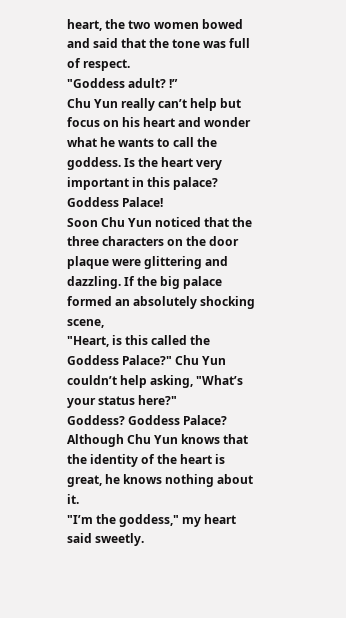heart, the two women bowed and said that the tone was full of respect.
"Goddess adult? !”
Chu Yun really can’t help but focus on his heart and wonder what he wants to call the goddess. Is the heart very important in this palace?
Goddess Palace!
Soon Chu Yun noticed that the three characters on the door plaque were glittering and dazzling. If the big palace formed an absolutely shocking scene,
"Heart, is this called the Goddess Palace?" Chu Yun couldn’t help asking, "What’s your status here?"
Goddess? Goddess Palace?
Although Chu Yun knows that the identity of the heart is great, he knows nothing about it.
"I’m the goddess," my heart said sweetly.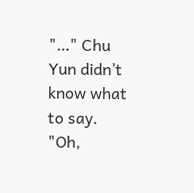"…" Chu Yun didn’t know what to say.
"Oh,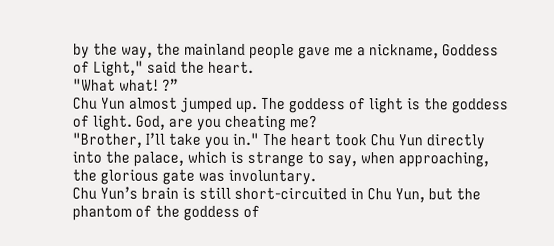by the way, the mainland people gave me a nickname, Goddess of Light," said the heart.
"What what! ?”
Chu Yun almost jumped up. The goddess of light is the goddess of light. God, are you cheating me?
"Brother, I’ll take you in." The heart took Chu Yun directly into the palace, which is strange to say, when approaching, the glorious gate was involuntary.
Chu Yun’s brain is still short-circuited in Chu Yun, but the phantom of the goddess of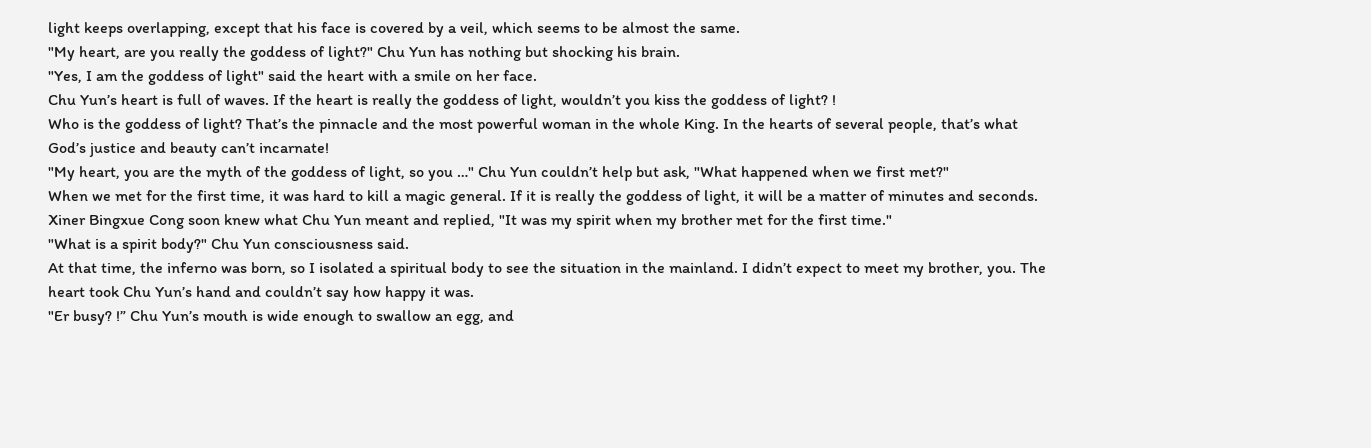light keeps overlapping, except that his face is covered by a veil, which seems to be almost the same.
"My heart, are you really the goddess of light?" Chu Yun has nothing but shocking his brain.
"Yes, I am the goddess of light" said the heart with a smile on her face.
Chu Yun’s heart is full of waves. If the heart is really the goddess of light, wouldn’t you kiss the goddess of light? !
Who is the goddess of light? That’s the pinnacle and the most powerful woman in the whole King. In the hearts of several people, that’s what God’s justice and beauty can’t incarnate!
"My heart, you are the myth of the goddess of light, so you …" Chu Yun couldn’t help but ask, "What happened when we first met?"
When we met for the first time, it was hard to kill a magic general. If it is really the goddess of light, it will be a matter of minutes and seconds.
Xiner Bingxue Cong soon knew what Chu Yun meant and replied, "It was my spirit when my brother met for the first time."
"What is a spirit body?" Chu Yun consciousness said.
At that time, the inferno was born, so I isolated a spiritual body to see the situation in the mainland. I didn’t expect to meet my brother, you. The heart took Chu Yun’s hand and couldn’t say how happy it was.
"Er busy? !” Chu Yun’s mouth is wide enough to swallow an egg, and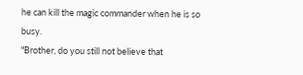he can kill the magic commander when he is so busy.
"Brother, do you still not believe that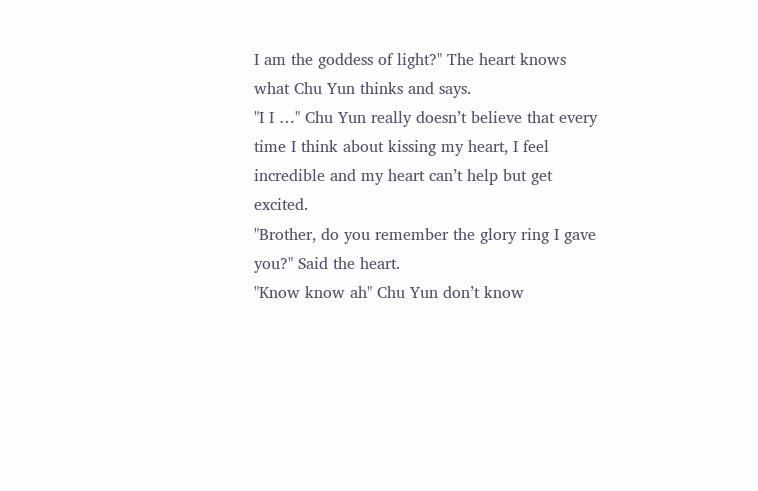I am the goddess of light?" The heart knows what Chu Yun thinks and says.
"I I …" Chu Yun really doesn’t believe that every time I think about kissing my heart, I feel incredible and my heart can’t help but get excited.
"Brother, do you remember the glory ring I gave you?" Said the heart.
"Know know ah" Chu Yun don’t know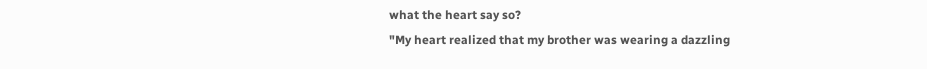what the heart say so?
"My heart realized that my brother was wearing a dazzling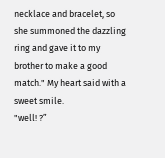necklace and bracelet, so she summoned the dazzling ring and gave it to my brother to make a good match." My heart said with a sweet smile.
"well! ?”